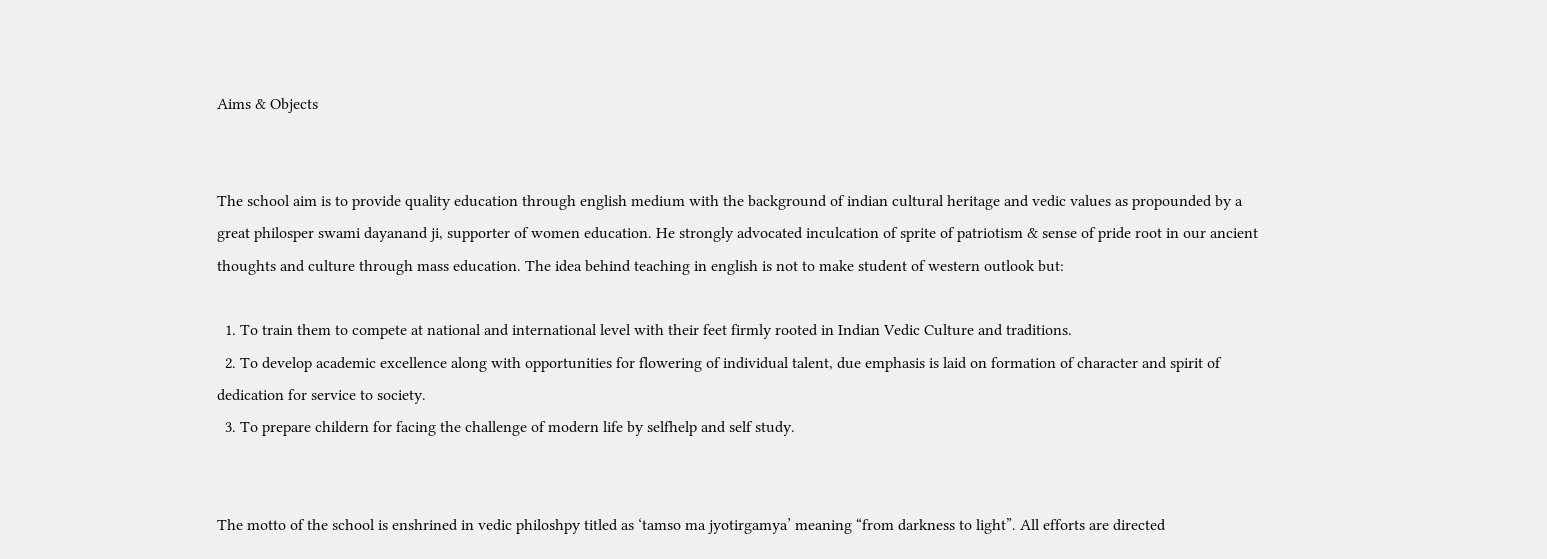Aims & Objects


The school aim is to provide quality education through english medium with the background of indian cultural heritage and vedic values as propounded by a great philosper swami dayanand ji, supporter of women education. He strongly advocated inculcation of sprite of patriotism & sense of pride root in our ancient thoughts and culture through mass education. The idea behind teaching in english is not to make student of western outlook but:

  1. To train them to compete at national and international level with their feet firmly rooted in Indian Vedic Culture and traditions.
  2. To develop academic excellence along with opportunities for flowering of individual talent, due emphasis is laid on formation of character and spirit of dedication for service to society.
  3. To prepare childern for facing the challenge of modern life by selfhelp and self study.


The motto of the school is enshrined in vedic philoshpy titled as ‘tamso ma jyotirgamya’ meaning “from darkness to light”. All efforts are directed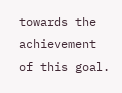towards the achievement of this goal.